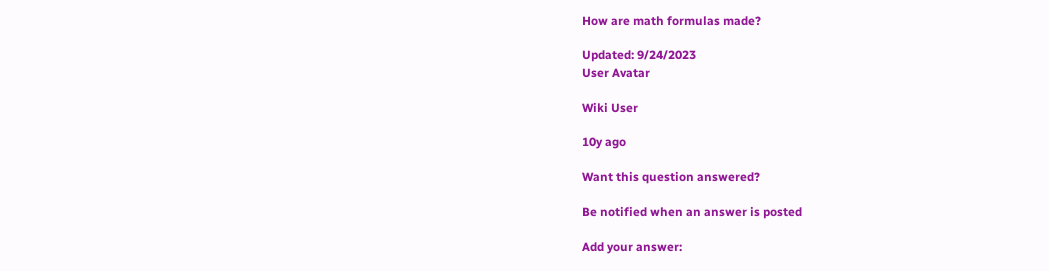How are math formulas made?

Updated: 9/24/2023
User Avatar

Wiki User

10y ago

Want this question answered?

Be notified when an answer is posted

Add your answer: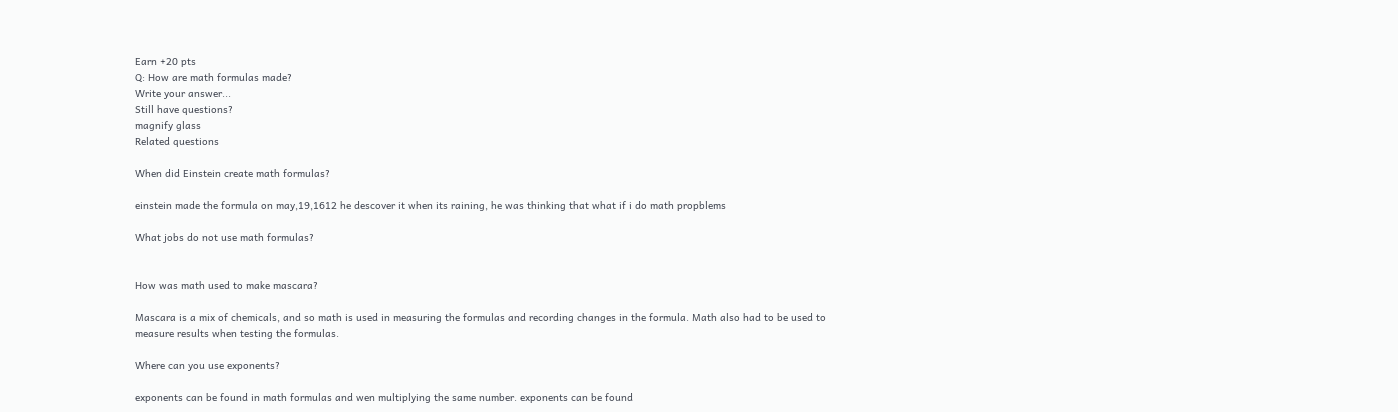Earn +20 pts
Q: How are math formulas made?
Write your answer...
Still have questions?
magnify glass
Related questions

When did Einstein create math formulas?

einstein made the formula on may,19,1612 he descover it when its raining, he was thinking that what if i do math propblems

What jobs do not use math formulas?


How was math used to make mascara?

Mascara is a mix of chemicals, and so math is used in measuring the formulas and recording changes in the formula. Math also had to be used to measure results when testing the formulas.

Where can you use exponents?

exponents can be found in math formulas and wen multiplying the same number. exponents can be found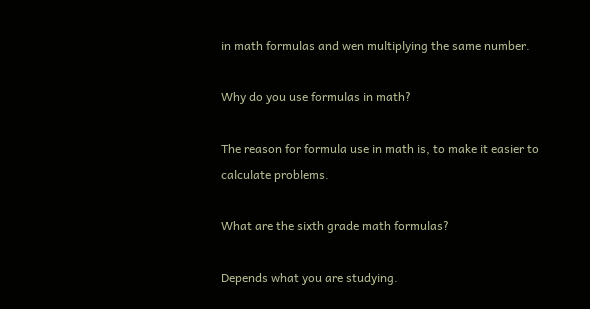in math formulas and wen multiplying the same number.

Why do you use formulas in math?

The reason for formula use in math is, to make it easier to calculate problems.

What are the sixth grade math formulas?

Depends what you are studying.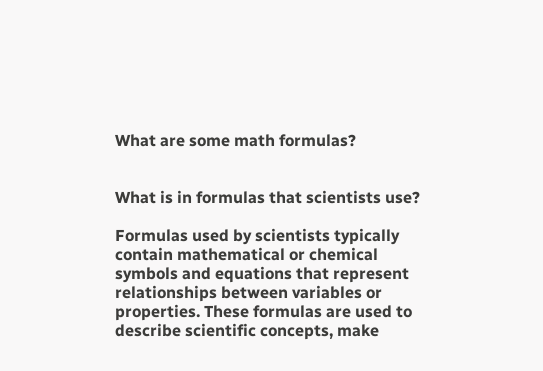What are some math formulas?


What is in formulas that scientists use?

Formulas used by scientists typically contain mathematical or chemical symbols and equations that represent relationships between variables or properties. These formulas are used to describe scientific concepts, make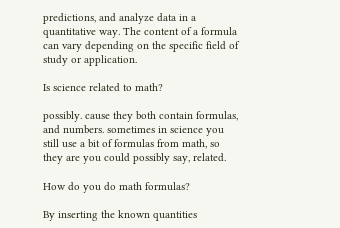predictions, and analyze data in a quantitative way. The content of a formula can vary depending on the specific field of study or application.

Is science related to math?

possibly. cause they both contain formulas, and numbers. sometimes in science you still use a bit of formulas from math, so they are you could possibly say, related.

How do you do math formulas?

By inserting the known quantities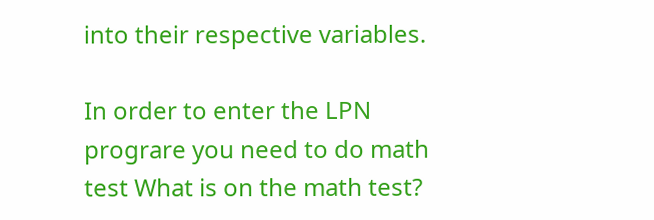into their respective variables.

In order to enter the LPN prograre you need to do math test What is on the math test?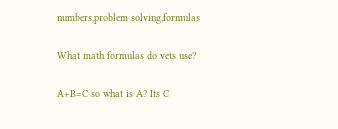numbers,problem solving,formulas

What math formulas do vets use?

A+B=C so what is A? Its C